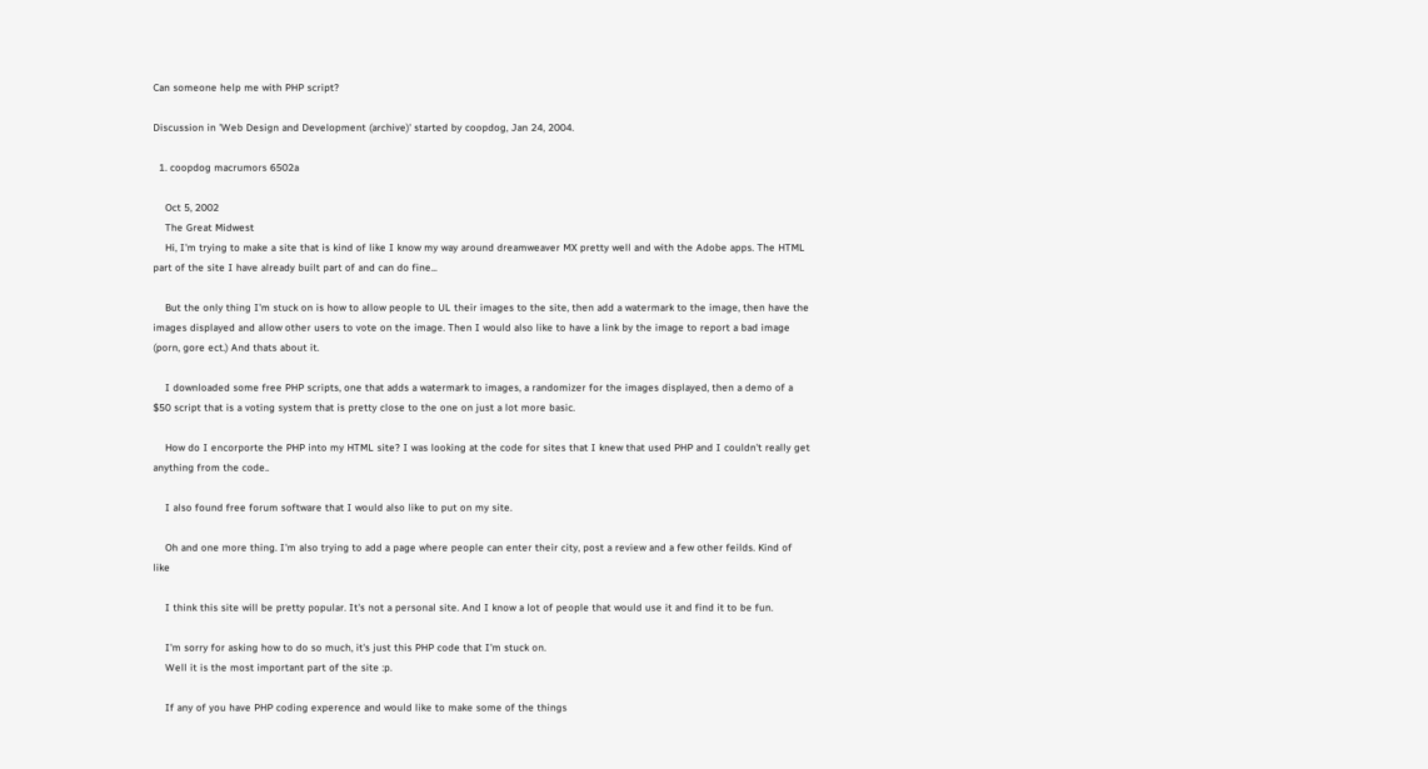Can someone help me with PHP script?

Discussion in 'Web Design and Development (archive)' started by coopdog, Jan 24, 2004.

  1. coopdog macrumors 6502a

    Oct 5, 2002
    The Great Midwest
    Hi, I'm trying to make a site that is kind of like I know my way around dreamweaver MX pretty well and with the Adobe apps. The HTML part of the site I have already built part of and can do fine...

    But the only thing I'm stuck on is how to allow people to UL their images to the site, then add a watermark to the image, then have the images displayed and allow other users to vote on the image. Then I would also like to have a link by the image to report a bad image (porn, gore ect.) And thats about it.

    I downloaded some free PHP scripts, one that adds a watermark to images, a randomizer for the images displayed, then a demo of a $50 script that is a voting system that is pretty close to the one on just a lot more basic.

    How do I encorporte the PHP into my HTML site? I was looking at the code for sites that I knew that used PHP and I couldn't really get anything from the code..

    I also found free forum software that I would also like to put on my site.

    Oh and one more thing. I'm also trying to add a page where people can enter their city, post a review and a few other feilds. Kind of like

    I think this site will be pretty popular. It's not a personal site. And I know a lot of people that would use it and find it to be fun.

    I'm sorry for asking how to do so much, it's just this PHP code that I'm stuck on.
    Well it is the most important part of the site :p.

    If any of you have PHP coding experence and would like to make some of the things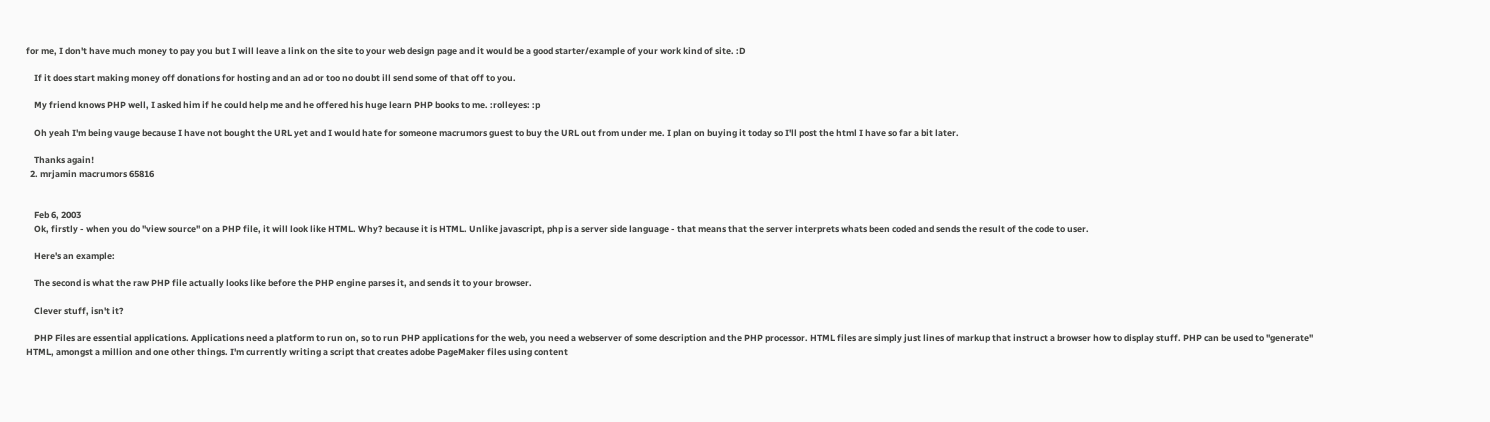for me, I don't have much money to pay you but I will leave a link on the site to your web design page and it would be a good starter/example of your work kind of site. :D

    If it does start making money off donations for hosting and an ad or too no doubt ill send some of that off to you.

    My friend knows PHP well, I asked him if he could help me and he offered his huge learn PHP books to me. :rolleyes: :p

    Oh yeah I'm being vauge because I have not bought the URL yet and I would hate for someone macrumors guest to buy the URL out from under me. I plan on buying it today so I'll post the html I have so far a bit later.

    Thanks again!
  2. mrjamin macrumors 65816


    Feb 6, 2003
    Ok, firstly - when you do "view source" on a PHP file, it will look like HTML. Why? because it is HTML. Unlike javascript, php is a server side language - that means that the server interprets whats been coded and sends the result of the code to user.

    Here's an example:

    The second is what the raw PHP file actually looks like before the PHP engine parses it, and sends it to your browser.

    Clever stuff, isn't it?

    PHP Files are essential applications. Applications need a platform to run on, so to run PHP applications for the web, you need a webserver of some description and the PHP processor. HTML files are simply just lines of markup that instruct a browser how to display stuff. PHP can be used to "generate" HTML, amongst a million and one other things. I'm currently writing a script that creates adobe PageMaker files using content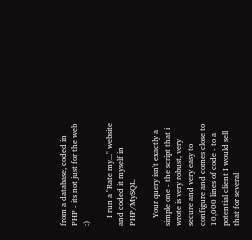from a database, coded in PHP - its not just for the web :)

    I run a "Rate my..." website and coded it myself in PHP/MySQL.

    Your query isn't exactly a simple one - the script that i wrote is very robust, very secure and very easy to configure and comes close to 10,000 lines of code - to a potential client I would sell that for several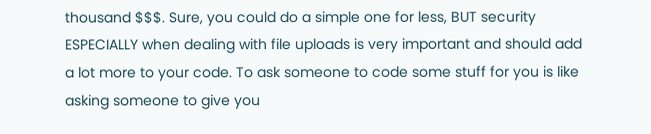thousand $$$. Sure, you could do a simple one for less, BUT security ESPECIALLY when dealing with file uploads is very important and should add a lot more to your code. To ask someone to code some stuff for you is like asking someone to give you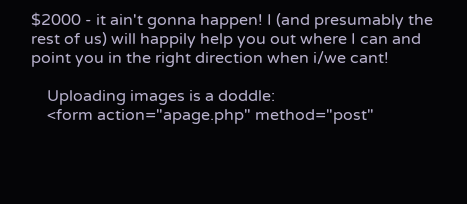$2000 - it ain't gonna happen! I (and presumably the rest of us) will happily help you out where I can and point you in the right direction when i/we cant!

    Uploading images is a doddle:
    <form action="apage.php" method="post"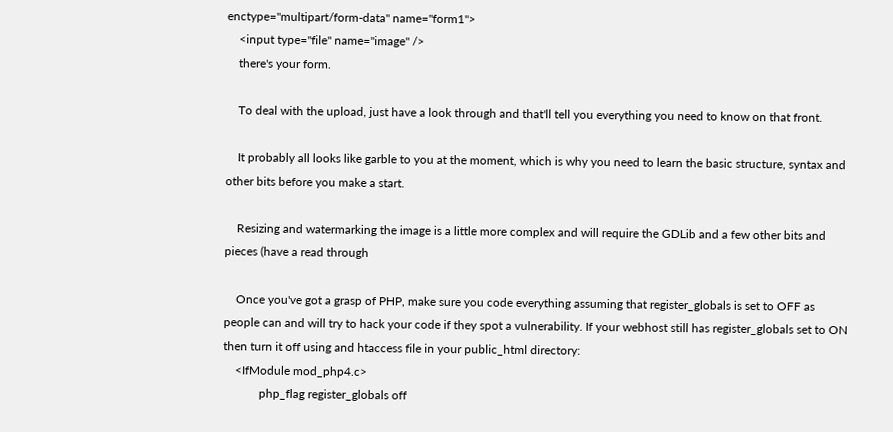enctype="multipart/form-data" name="form1">
    <input type="file" name="image" />
    there's your form.

    To deal with the upload, just have a look through and that'll tell you everything you need to know on that front.

    It probably all looks like garble to you at the moment, which is why you need to learn the basic structure, syntax and other bits before you make a start.

    Resizing and watermarking the image is a little more complex and will require the GDLib and a few other bits and pieces (have a read through

    Once you've got a grasp of PHP, make sure you code everything assuming that register_globals is set to OFF as people can and will try to hack your code if they spot a vulnerability. If your webhost still has register_globals set to ON then turn it off using and htaccess file in your public_html directory:
    <IfModule mod_php4.c>
            php_flag register_globals off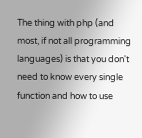The thing with php (and most, if not all programming languages) is that you don't need to know every single function and how to use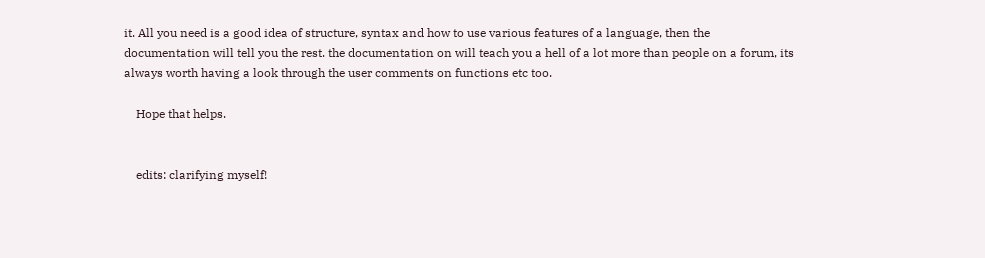it. All you need is a good idea of structure, syntax and how to use various features of a language, then the documentation will tell you the rest. the documentation on will teach you a hell of a lot more than people on a forum, its always worth having a look through the user comments on functions etc too.

    Hope that helps.


    edits: clarifying myself!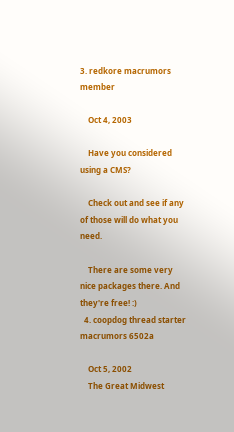3. redkore macrumors member

    Oct 4, 2003

    Have you considered using a CMS?

    Check out and see if any of those will do what you need.

    There are some very nice packages there. And they're free! :)
  4. coopdog thread starter macrumors 6502a

    Oct 5, 2002
    The Great Midwest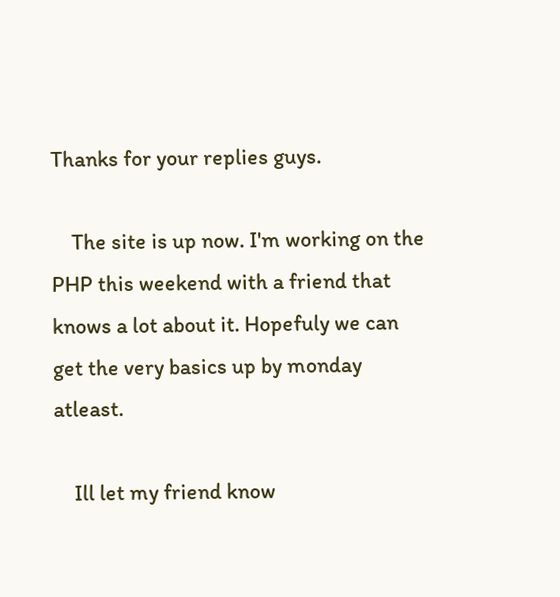Thanks for your replies guys.

    The site is up now. I'm working on the PHP this weekend with a friend that knows a lot about it. Hopefuly we can get the very basics up by monday atleast.

    Ill let my friend know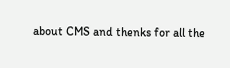about CMS and thenks for all the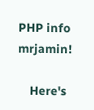PHP info mrjamin!

    Here's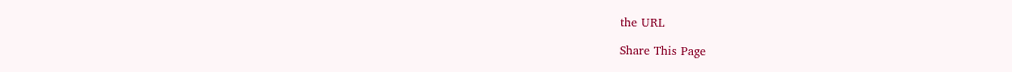the URL

Share This Page